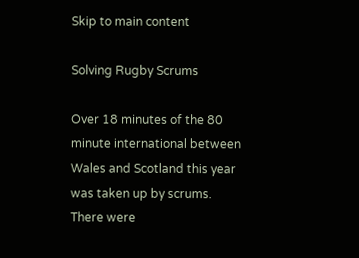Skip to main content

Solving Rugby Scrums

Over 18 minutes of the 80 minute international between Wales and Scotland this year was taken up by scrums. There were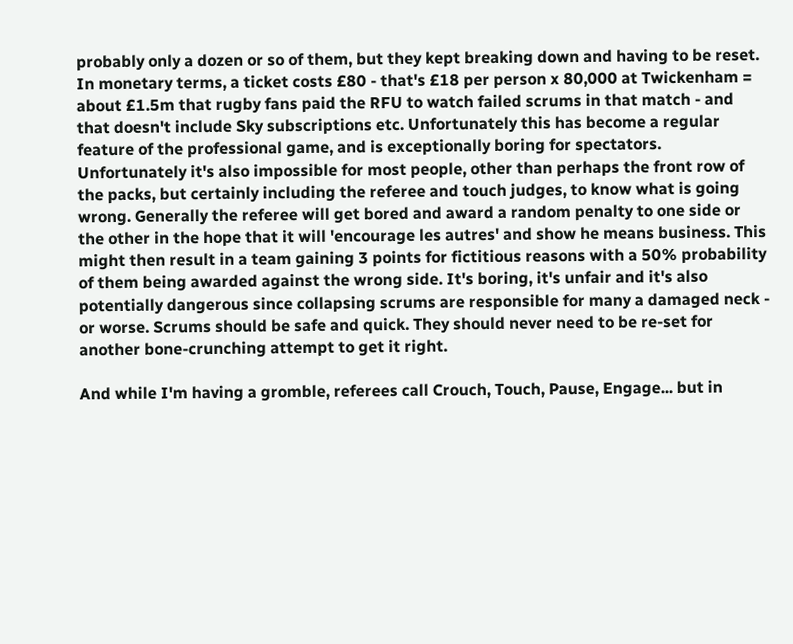probably only a dozen or so of them, but they kept breaking down and having to be reset. In monetary terms, a ticket costs £80 - that's £18 per person x 80,000 at Twickenham = about £1.5m that rugby fans paid the RFU to watch failed scrums in that match - and that doesn't include Sky subscriptions etc. Unfortunately this has become a regular feature of the professional game, and is exceptionally boring for spectators. Unfortunately it's also impossible for most people, other than perhaps the front row of the packs, but certainly including the referee and touch judges, to know what is going wrong. Generally the referee will get bored and award a random penalty to one side or the other in the hope that it will 'encourage les autres' and show he means business. This might then result in a team gaining 3 points for fictitious reasons with a 50% probability of them being awarded against the wrong side. It's boring, it's unfair and it's also potentially dangerous since collapsing scrums are responsible for many a damaged neck - or worse. Scrums should be safe and quick. They should never need to be re-set for another bone-crunching attempt to get it right.

And while I'm having a gromble, referees call Crouch, Touch, Pause, Engage... but in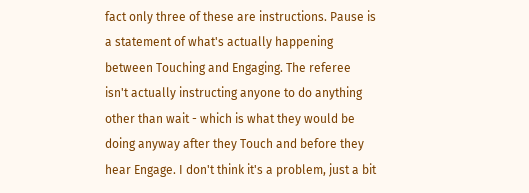fact only three of these are instructions. Pause is a statement of what's actually happening between Touching and Engaging. The referee isn't actually instructing anyone to do anything other than wait - which is what they would be doing anyway after they Touch and before they hear Engage. I don't think it's a problem, just a bit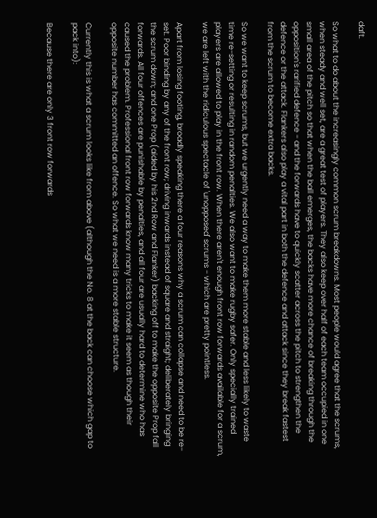daft.

So what to do about the increasingly common scrum breakdowns. Most people would agree that the scrums, when steady and well set, are a great test of players. They also keep over half of each team occupied in one small area of the pitch so that when the ball emerges, the backs have more chance of breaking through the opposition's rarified defence - and the forwards have to quickly scatter across the pitch to strengthen the defence or the attack. Flankers also play a vital part in both the defence and attack since they break fastest from the scrum to become extra backs.

So we want to keep scrums, but we urgently need a way to make them more stable and less likely to waste time re-setting or resulting in random penalties. We also want to make rugby safer. Only specially trained players are allowed to play in the front row. When there aren't enough front row forwards available for a scrum, we are left with the ridiculous spectacle of 'unopposed' scrums - which are pretty pointless.

Apart from losing footing, broadly speaking there a four reasons why a scrum can collapse and need to be re-set. Poor binding by any of the front row; driving inwards instead of square and straight; deliberately bringing the scrum down; and one Prop (aided by his 2nd Row and Flanker) backing off to make the opposite Prop fall forwards. All four offences are punishable by penalties, and all four are usually hard to determine who has caused the problem. Professional front row forwards know many tricks to make it seem as though their opposite number has committed an offence. So what we need is a more stable structure.

Currently this is what a scrum looks like from above (although the No. 8 at the back can choose which gap to pack into):

Because there are only 3 front row forwards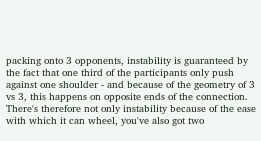packing onto 3 opponents, instability is guaranteed by the fact that one third of the participants only push against one shoulder - and because of the geometry of 3 vs 3, this happens on opposite ends of the connection. There's therefore not only instability because of the ease with which it can wheel, you've also got two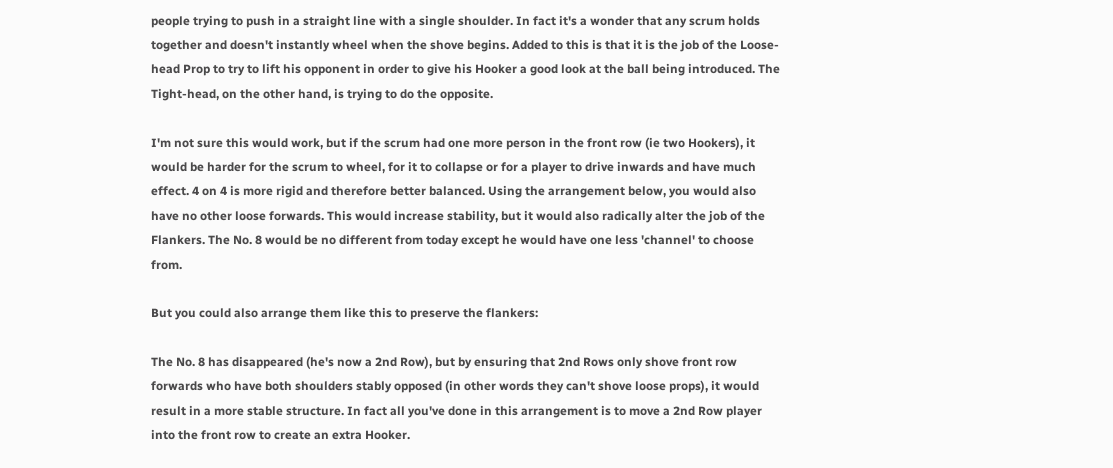people trying to push in a straight line with a single shoulder. In fact it's a wonder that any scrum holds together and doesn't instantly wheel when the shove begins. Added to this is that it is the job of the Loose-head Prop to try to lift his opponent in order to give his Hooker a good look at the ball being introduced. The Tight-head, on the other hand, is trying to do the opposite.

I'm not sure this would work, but if the scrum had one more person in the front row (ie two Hookers), it would be harder for the scrum to wheel, for it to collapse or for a player to drive inwards and have much effect. 4 on 4 is more rigid and therefore better balanced. Using the arrangement below, you would also have no other loose forwards. This would increase stability, but it would also radically alter the job of the Flankers. The No. 8 would be no different from today except he would have one less 'channel' to choose from.

But you could also arrange them like this to preserve the flankers:

The No. 8 has disappeared (he's now a 2nd Row), but by ensuring that 2nd Rows only shove front row forwards who have both shoulders stably opposed (in other words they can't shove loose props), it would result in a more stable structure. In fact all you've done in this arrangement is to move a 2nd Row player into the front row to create an extra Hooker.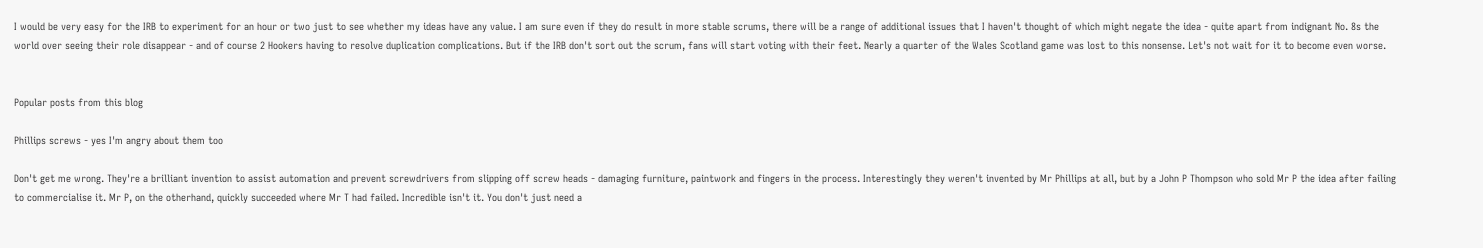I would be very easy for the IRB to experiment for an hour or two just to see whether my ideas have any value. I am sure even if they do result in more stable scrums, there will be a range of additional issues that I haven't thought of which might negate the idea - quite apart from indignant No. 8s the world over seeing their role disappear - and of course 2 Hookers having to resolve duplication complications. But if the IRB don't sort out the scrum, fans will start voting with their feet. Nearly a quarter of the Wales Scotland game was lost to this nonsense. Let's not wait for it to become even worse.


Popular posts from this blog

Phillips screws - yes I'm angry about them too

Don't get me wrong. They're a brilliant invention to assist automation and prevent screwdrivers from slipping off screw heads - damaging furniture, paintwork and fingers in the process. Interestingly they weren't invented by Mr Phillips at all, but by a John P Thompson who sold Mr P the idea after failing to commercialise it. Mr P, on the otherhand, quickly succeeded where Mr T had failed. Incredible isn't it. You don't just need a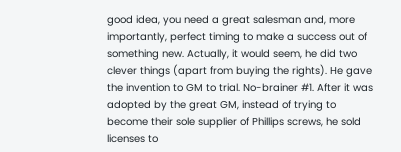good idea, you need a great salesman and, more importantly, perfect timing to make a success out of something new. Actually, it would seem, he did two clever things (apart from buying the rights). He gave the invention to GM to trial. No-brainer #1. After it was adopted by the great GM, instead of trying to become their sole supplier of Phillips screws, he sold licenses to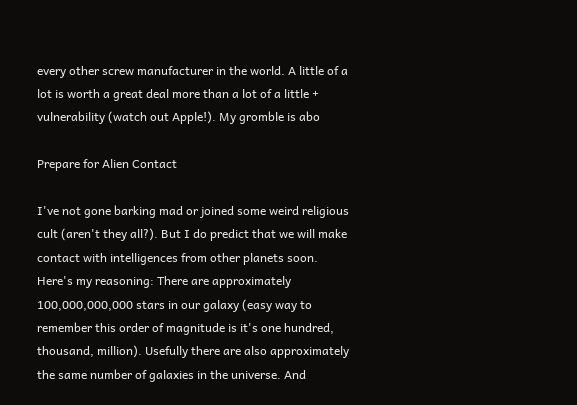every other screw manufacturer in the world. A little of a lot is worth a great deal more than a lot of a little + vulnerability (watch out Apple!). My gromble is abo

Prepare for Alien Contact

I've not gone barking mad or joined some weird religious cult (aren't they all?). But I do predict that we will make contact with intelligences from other planets soon. Here's my reasoning: There are approximately 100,000,000,000 stars in our galaxy (easy way to remember this order of magnitude is it's one hundred, thousand, million). Usefully there are also approximately the same number of galaxies in the universe. And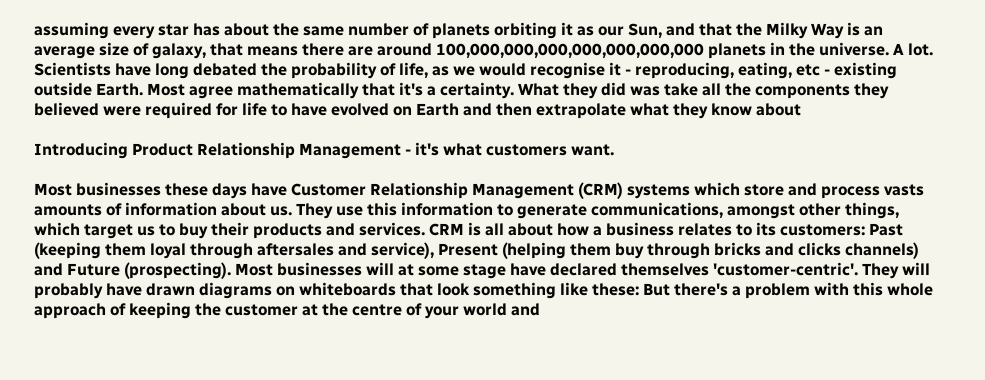assuming every star has about the same number of planets orbiting it as our Sun, and that the Milky Way is an average size of galaxy, that means there are around 100,000,000,000,000,000,000,000 planets in the universe. A lot. Scientists have long debated the probability of life, as we would recognise it - reproducing, eating, etc - existing outside Earth. Most agree mathematically that it's a certainty. What they did was take all the components they believed were required for life to have evolved on Earth and then extrapolate what they know about

Introducing Product Relationship Management - it's what customers want.

Most businesses these days have Customer Relationship Management (CRM) systems which store and process vasts amounts of information about us. They use this information to generate communications, amongst other things, which target us to buy their products and services. CRM is all about how a business relates to its customers: Past (keeping them loyal through aftersales and service), Present (helping them buy through bricks and clicks channels) and Future (prospecting). Most businesses will at some stage have declared themselves 'customer-centric'. They will probably have drawn diagrams on whiteboards that look something like these: But there's a problem with this whole approach of keeping the customer at the centre of your world and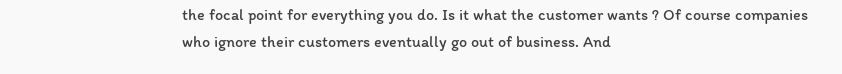the focal point for everything you do. Is it what the customer wants ? Of course companies who ignore their customers eventually go out of business. And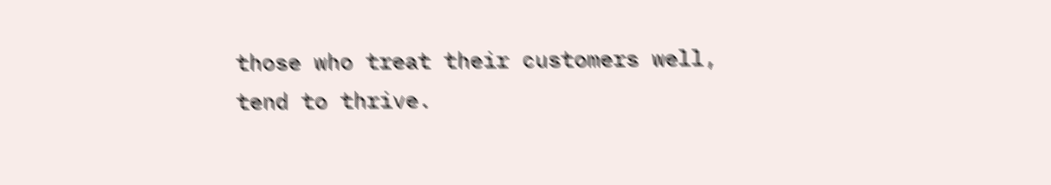those who treat their customers well, tend to thrive.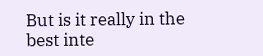But is it really in the best inte